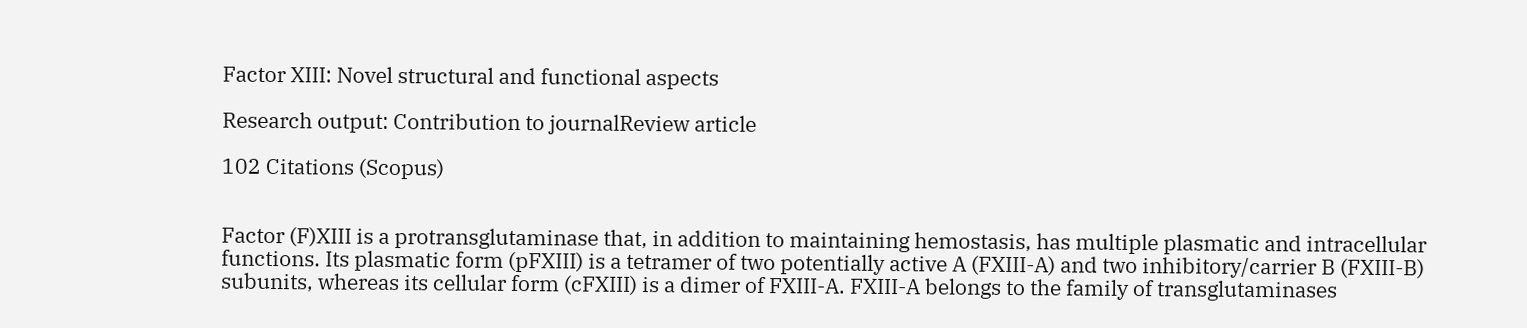Factor XIII: Novel structural and functional aspects

Research output: Contribution to journalReview article

102 Citations (Scopus)


Factor (F)XIII is a protransglutaminase that, in addition to maintaining hemostasis, has multiple plasmatic and intracellular functions. Its plasmatic form (pFXIII) is a tetramer of two potentially active A (FXIII-A) and two inhibitory/carrier B (FXIII-B) subunits, whereas its cellular form (cFXIII) is a dimer of FXIII-A. FXIII-A belongs to the family of transglutaminases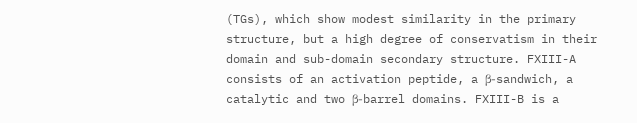(TGs), which show modest similarity in the primary structure, but a high degree of conservatism in their domain and sub-domain secondary structure. FXIII-A consists of an activation peptide, a β-sandwich, a catalytic and two β-barrel domains. FXIII-B is a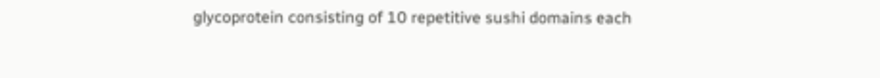glycoprotein consisting of 10 repetitive sushi domains each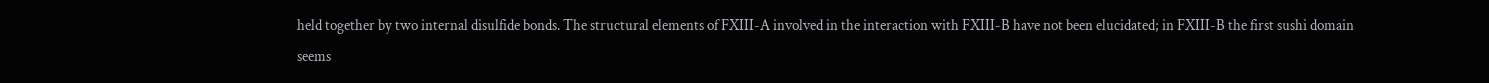held together by two internal disulfide bonds. The structural elements of FXIII-A involved in the interaction with FXIII-B have not been elucidated; in FXIII-B the first sushi domain seems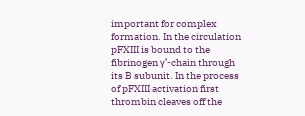important for complex formation. In the circulation pFXIII is bound to the fibrinogen γ'-chain through its B subunit. In the process of pFXIII activation first thrombin cleaves off the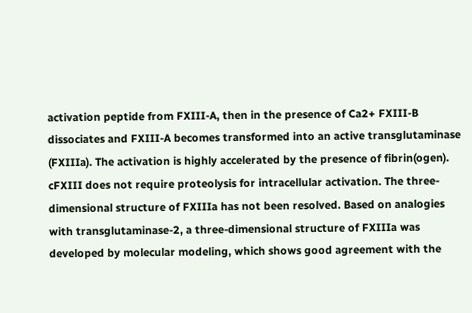activation peptide from FXIII-A, then in the presence of Ca2+ FXIII-B dissociates and FXIII-A becomes transformed into an active transglutaminase (FXIIIa). The activation is highly accelerated by the presence of fibrin(ogen). cFXIII does not require proteolysis for intracellular activation. The three-dimensional structure of FXIIIa has not been resolved. Based on analogies with transglutaminase-2, a three-dimensional structure of FXIIIa was developed by molecular modeling, which shows good agreement with the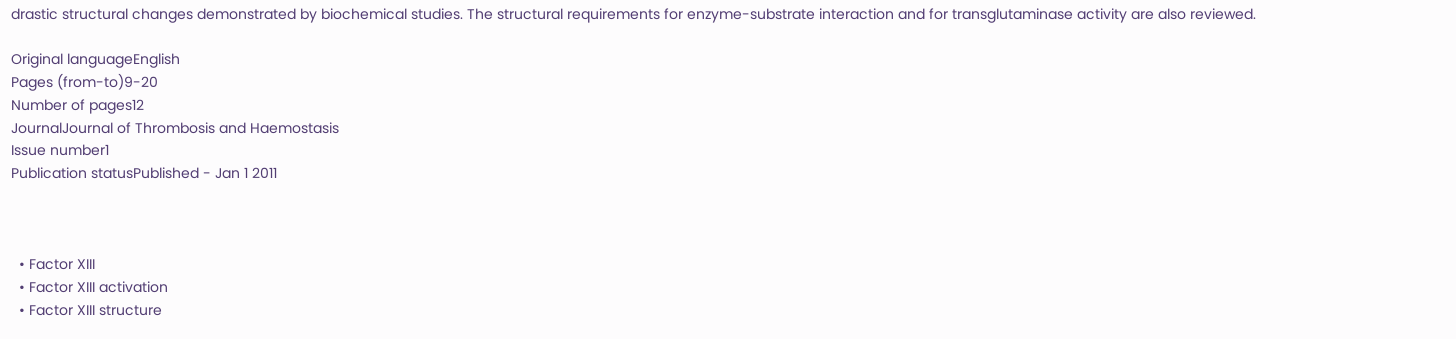drastic structural changes demonstrated by biochemical studies. The structural requirements for enzyme-substrate interaction and for transglutaminase activity are also reviewed.

Original languageEnglish
Pages (from-to)9-20
Number of pages12
JournalJournal of Thrombosis and Haemostasis
Issue number1
Publication statusPublished - Jan 1 2011



  • Factor XIII
  • Factor XIII activation
  • Factor XIII structure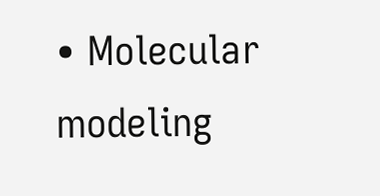• Molecular modeling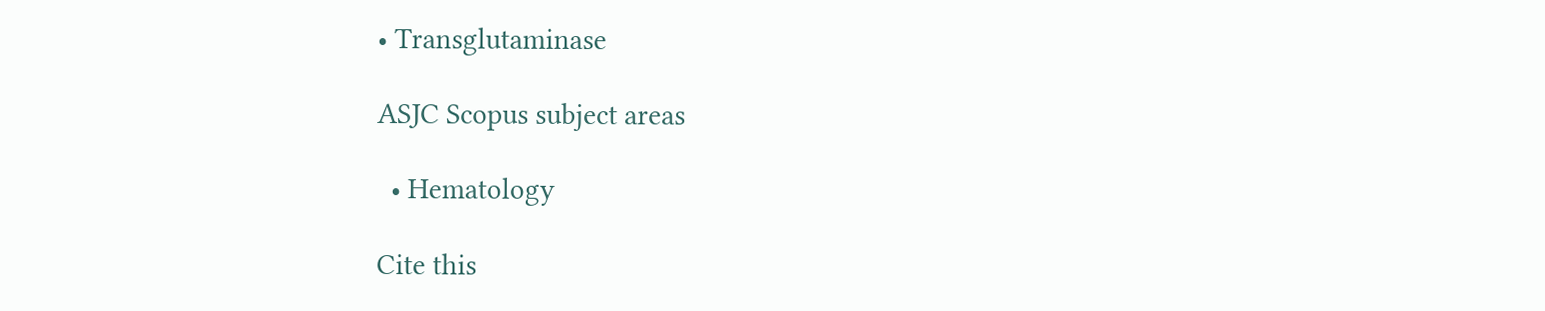• Transglutaminase

ASJC Scopus subject areas

  • Hematology

Cite this